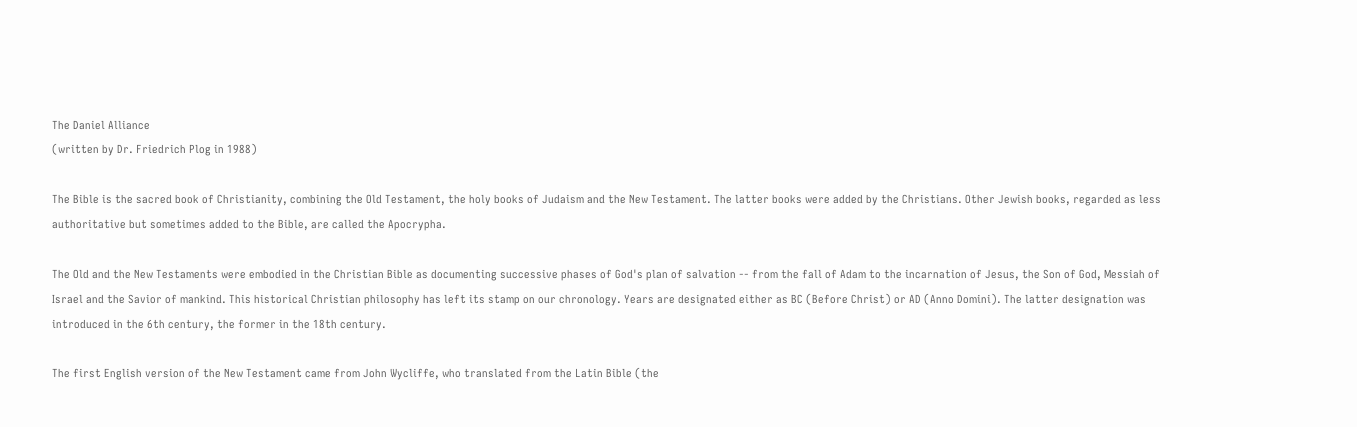The Daniel Alliance
(written by Dr. Friedrich Plog in 1988)

The Bible is the sacred book of Christianity, combining the Old Testament, the holy books of Judaism and the New Testament. The latter books were added by the Christians. Other Jewish books, regarded as less authoritative but sometimes added to the Bible, are called the Apocrypha.

The Old and the New Testaments were embodied in the Christian Bible as documenting successive phases of God's plan of salvation -- from the fall of Adam to the incarnation of Jesus, the Son of God, Messiah of Israel and the Savior of mankind. This historical Christian philosophy has left its stamp on our chronology. Years are designated either as BC (Before Christ) or AD (Anno Domini). The latter designation was introduced in the 6th century, the former in the 18th century.

The first English version of the New Testament came from John Wycliffe, who translated from the Latin Bible (the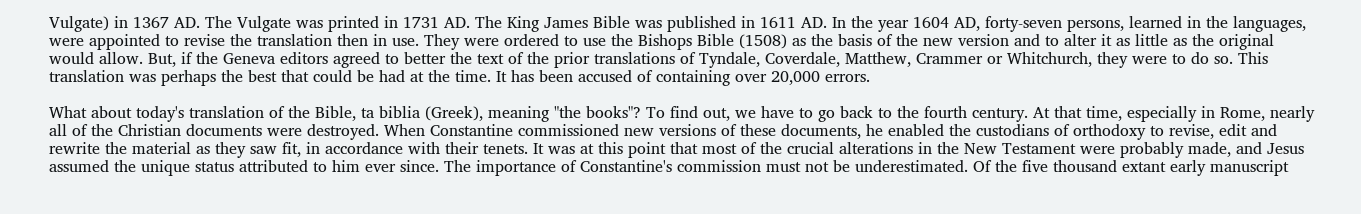Vulgate) in 1367 AD. The Vulgate was printed in 1731 AD. The King James Bible was published in 1611 AD. In the year 1604 AD, forty-seven persons, learned in the languages, were appointed to revise the translation then in use. They were ordered to use the Bishops Bible (1508) as the basis of the new version and to alter it as little as the original would allow. But, if the Geneva editors agreed to better the text of the prior translations of Tyndale, Coverdale, Matthew, Crammer or Whitchurch, they were to do so. This translation was perhaps the best that could be had at the time. It has been accused of containing over 20,000 errors.

What about today's translation of the Bible, ta biblia (Greek), meaning "the books"? To find out, we have to go back to the fourth century. At that time, especially in Rome, nearly all of the Christian documents were destroyed. When Constantine commissioned new versions of these documents, he enabled the custodians of orthodoxy to revise, edit and rewrite the material as they saw fit, in accordance with their tenets. It was at this point that most of the crucial alterations in the New Testament were probably made, and Jesus assumed the unique status attributed to him ever since. The importance of Constantine's commission must not be underestimated. Of the five thousand extant early manuscript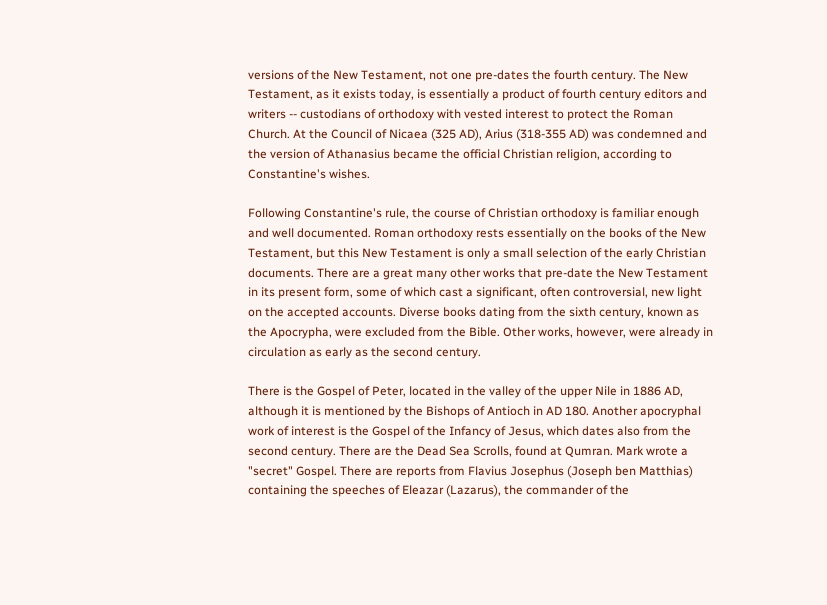versions of the New Testament, not one pre-dates the fourth century. The New Testament, as it exists today, is essentially a product of fourth century editors and writers -- custodians of orthodoxy with vested interest to protect the Roman Church. At the Council of Nicaea (325 AD), Arius (318-355 AD) was condemned and the version of Athanasius became the official Christian religion, according to Constantine's wishes.

Following Constantine's rule, the course of Christian orthodoxy is familiar enough and well documented. Roman orthodoxy rests essentially on the books of the New Testament, but this New Testament is only a small selection of the early Christian documents. There are a great many other works that pre-date the New Testament in its present form, some of which cast a significant, often controversial, new light on the accepted accounts. Diverse books dating from the sixth century, known as the Apocrypha, were excluded from the Bible. Other works, however, were already in circulation as early as the second century.

There is the Gospel of Peter, located in the valley of the upper Nile in 1886 AD, although it is mentioned by the Bishops of Antioch in AD 180. Another apocryphal work of interest is the Gospel of the Infancy of Jesus, which dates also from the second century. There are the Dead Sea Scrolls, found at Qumran. Mark wrote a "secret" Gospel. There are reports from Flavius Josephus (Joseph ben Matthias) containing the speeches of Eleazar (Lazarus), the commander of the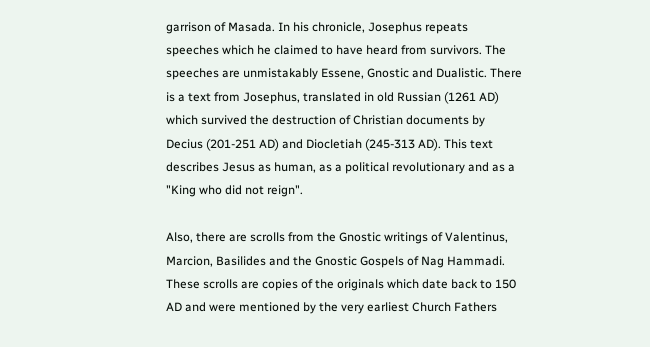garrison of Masada. In his chronicle, Josephus repeats speeches which he claimed to have heard from survivors. The speeches are unmistakably Essene, Gnostic and Dualistic. There is a text from Josephus, translated in old Russian (1261 AD) which survived the destruction of Christian documents by Decius (201-251 AD) and Diocletiah (245-313 AD). This text describes Jesus as human, as a political revolutionary and as a "King who did not reign".

Also, there are scrolls from the Gnostic writings of Valentinus, Marcion, Basilides and the Gnostic Gospels of Nag Hammadi. These scrolls are copies of the originals which date back to 150 AD and were mentioned by the very earliest Church Fathers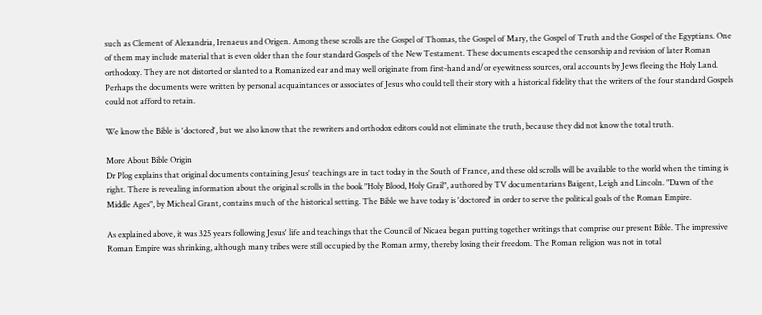such as Clement of Alexandria, Irenaeus and Origen. Among these scrolls are the Gospel of Thomas, the Gospel of Mary, the Gospel of Truth and the Gospel of the Egyptians. One of them may include material that is even older than the four standard Gospels of the New Testament. These documents escaped the censorship and revision of later Roman orthodoxy. They are not distorted or slanted to a Romanized ear and may well originate from first-hand and/or eyewitness sources, oral accounts by Jews fleeing the Holy Land. Perhaps the documents were written by personal acquaintances or associates of Jesus who could tell their story with a historical fidelity that the writers of the four standard Gospels could not afford to retain.

We know the Bible is 'doctored', but we also know that the rewriters and orthodox editors could not eliminate the truth, because they did not know the total truth.

More About Bible Origin
Dr Plog explains that original documents containing Jesus' teachings are in tact today in the South of France, and these old scrolls will be available to the world when the timing is right. There is revealing information about the original scrolls in the book "Holy Blood, Holy Grail", authored by TV documentarians Baigent, Leigh and Lincoln. "Dawn of the Middle Ages", by Micheal Grant, contains much of the historical setting. The Bible we have today is 'doctored' in order to serve the political goals of the Roman Empire.

As explained above, it was 325 years following Jesus' life and teachings that the Council of Nicaea began putting together writings that comprise our present Bible. The impressive Roman Empire was shrinking, although many tribes were still occupied by the Roman army, thereby losing their freedom. The Roman religion was not in total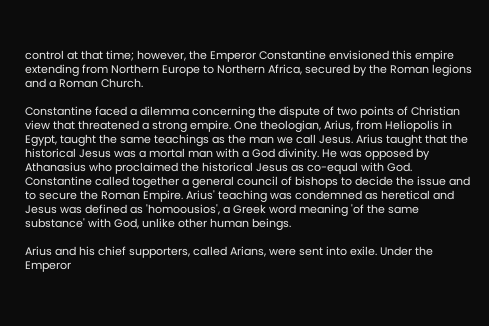control at that time; however, the Emperor Constantine envisioned this empire extending from Northern Europe to Northern Africa, secured by the Roman legions and a Roman Church.

Constantine faced a dilemma concerning the dispute of two points of Christian view that threatened a strong empire. One theologian, Arius, from Heliopolis in Egypt, taught the same teachings as the man we call Jesus. Arius taught that the historical Jesus was a mortal man with a God divinity. He was opposed by Athanasius who proclaimed the historical Jesus as co-equal with God. Constantine called together a general council of bishops to decide the issue and to secure the Roman Empire. Arius' teaching was condemned as heretical and Jesus was defined as 'homoousios', a Greek word meaning 'of the same substance' with God, unlike other human beings.

Arius and his chief supporters, called Arians, were sent into exile. Under the Emperor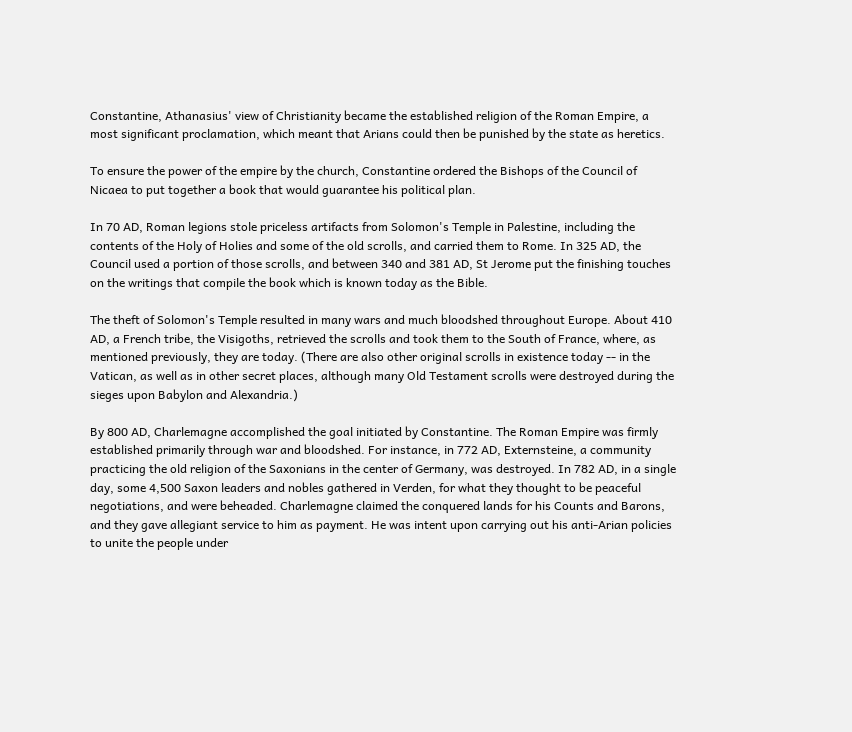Constantine, Athanasius' view of Christianity became the established religion of the Roman Empire, a most significant proclamation, which meant that Arians could then be punished by the state as heretics.

To ensure the power of the empire by the church, Constantine ordered the Bishops of the Council of Nicaea to put together a book that would guarantee his political plan.

In 70 AD, Roman legions stole priceless artifacts from Solomon's Temple in Palestine, including the contents of the Holy of Holies and some of the old scrolls, and carried them to Rome. In 325 AD, the Council used a portion of those scrolls, and between 340 and 381 AD, St Jerome put the finishing touches on the writings that compile the book which is known today as the Bible.

The theft of Solomon's Temple resulted in many wars and much bloodshed throughout Europe. About 410 AD, a French tribe, the Visigoths, retrieved the scrolls and took them to the South of France, where, as mentioned previously, they are today. (There are also other original scrolls in existence today -- in the Vatican, as well as in other secret places, although many Old Testament scrolls were destroyed during the sieges upon Babylon and Alexandria.)

By 800 AD, Charlemagne accomplished the goal initiated by Constantine. The Roman Empire was firmly established primarily through war and bloodshed. For instance, in 772 AD, Externsteine, a community practicing the old religion of the Saxonians in the center of Germany, was destroyed. In 782 AD, in a single day, some 4,500 Saxon leaders and nobles gathered in Verden, for what they thought to be peaceful negotiations, and were beheaded. Charlemagne claimed the conquered lands for his Counts and Barons, and they gave allegiant service to him as payment. He was intent upon carrying out his anti-Arian policies to unite the people under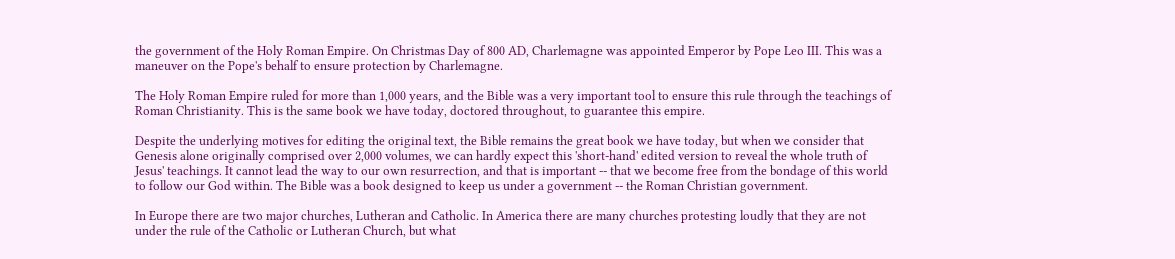the government of the Holy Roman Empire. On Christmas Day of 800 AD, Charlemagne was appointed Emperor by Pope Leo III. This was a maneuver on the Pope's behalf to ensure protection by Charlemagne.

The Holy Roman Empire ruled for more than 1,000 years, and the Bible was a very important tool to ensure this rule through the teachings of Roman Christianity. This is the same book we have today, doctored throughout, to guarantee this empire.

Despite the underlying motives for editing the original text, the Bible remains the great book we have today, but when we consider that Genesis alone originally comprised over 2,000 volumes, we can hardly expect this 'short-hand' edited version to reveal the whole truth of Jesus' teachings. It cannot lead the way to our own resurrection, and that is important -- that we become free from the bondage of this world to follow our God within. The Bible was a book designed to keep us under a government -- the Roman Christian government.

In Europe there are two major churches, Lutheran and Catholic. In America there are many churches protesting loudly that they are not under the rule of the Catholic or Lutheran Church, but what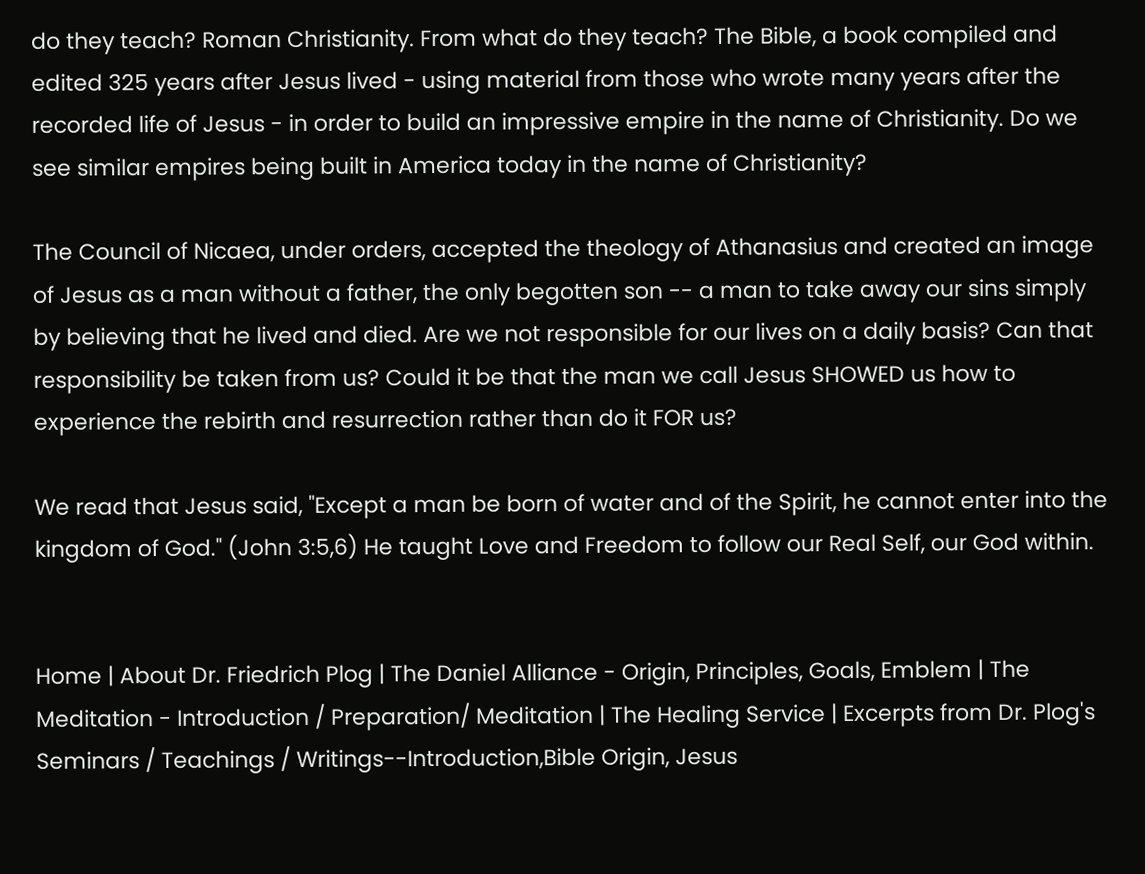do they teach? Roman Christianity. From what do they teach? The Bible, a book compiled and edited 325 years after Jesus lived - using material from those who wrote many years after the recorded life of Jesus - in order to build an impressive empire in the name of Christianity. Do we see similar empires being built in America today in the name of Christianity?

The Council of Nicaea, under orders, accepted the theology of Athanasius and created an image of Jesus as a man without a father, the only begotten son -- a man to take away our sins simply by believing that he lived and died. Are we not responsible for our lives on a daily basis? Can that responsibility be taken from us? Could it be that the man we call Jesus SHOWED us how to experience the rebirth and resurrection rather than do it FOR us?

We read that Jesus said, "Except a man be born of water and of the Spirit, he cannot enter into the kingdom of God." (John 3:5,6) He taught Love and Freedom to follow our Real Self, our God within.


Home | About Dr. Friedrich Plog | The Daniel Alliance - Origin, Principles, Goals, Emblem | The Meditation - Introduction / Preparation/ Meditation | The Healing Service | Excerpts from Dr. Plog's Seminars / Teachings / Writings--Introduction,Bible Origin, Jesus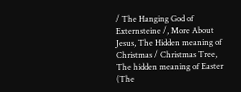/ The Hanging God of Externsteine /, More About Jesus, The Hidden meaning of Christmas / Christmas Tree, The hidden meaning of Easter (The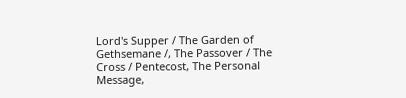Lord's Supper / The Garden of Gethsemane /, The Passover / The Cross / Pentecost, The Personal Message,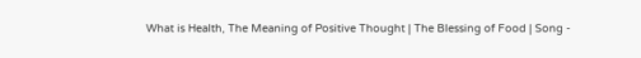What is Health, The Meaning of Positive Thought | The Blessing of Food | Song -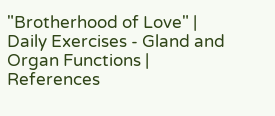"Brotherhood of Love" | Daily Exercises - Gland and Organ Functions | References